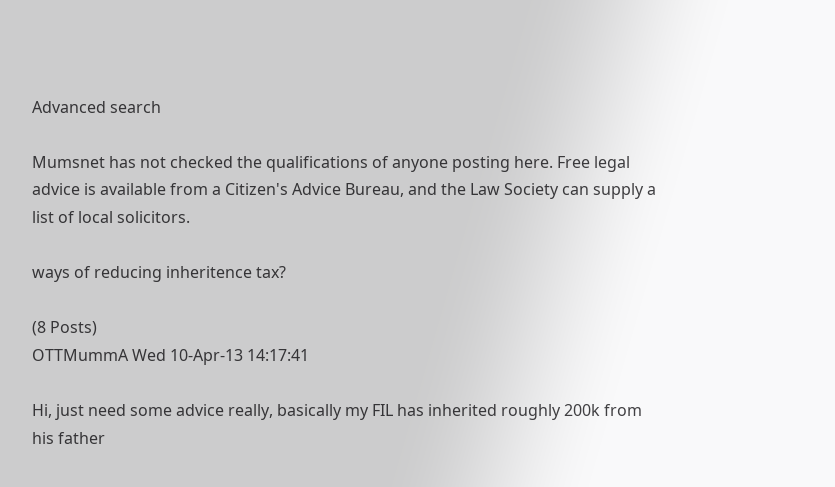Advanced search

Mumsnet has not checked the qualifications of anyone posting here. Free legal advice is available from a Citizen's Advice Bureau, and the Law Society can supply a list of local solicitors.

ways of reducing inheritence tax?

(8 Posts)
OTTMummA Wed 10-Apr-13 14:17:41

Hi, just need some advice really, basically my FIL has inherited roughly 200k from his father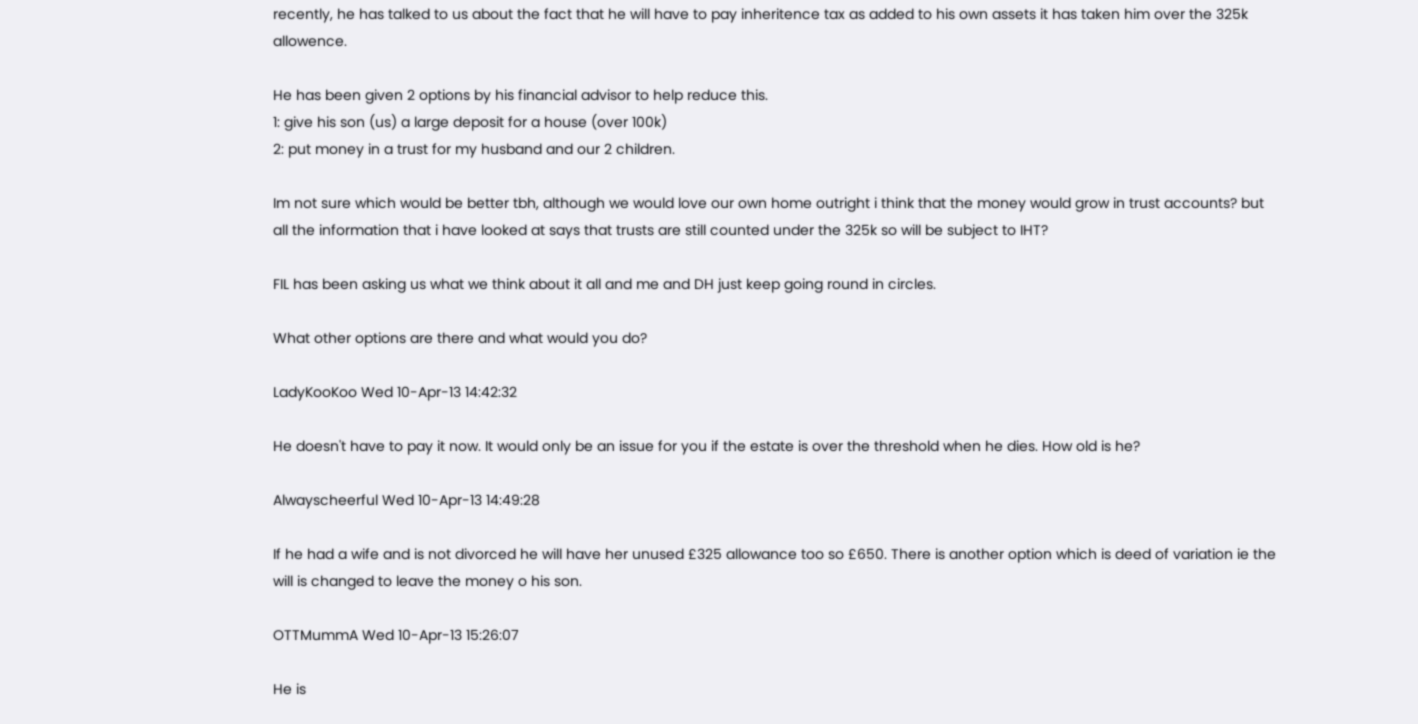recently, he has talked to us about the fact that he will have to pay inheritence tax as added to his own assets it has taken him over the 325k allowence.

He has been given 2 options by his financial advisor to help reduce this.
1: give his son (us) a large deposit for a house (over 100k)
2: put money in a trust for my husband and our 2 children.

Im not sure which would be better tbh, although we would love our own home outright i think that the money would grow in trust accounts? but all the information that i have looked at says that trusts are still counted under the 325k so will be subject to IHT?

FIL has been asking us what we think about it all and me and DH just keep going round in circles.

What other options are there and what would you do?

LadyKooKoo Wed 10-Apr-13 14:42:32

He doesn't have to pay it now. It would only be an issue for you if the estate is over the threshold when he dies. How old is he?

Alwayscheerful Wed 10-Apr-13 14:49:28

If he had a wife and is not divorced he will have her unused £325 allowance too so £650. There is another option which is deed of variation ie the will is changed to leave the money o his son.

OTTMummA Wed 10-Apr-13 15:26:07

He is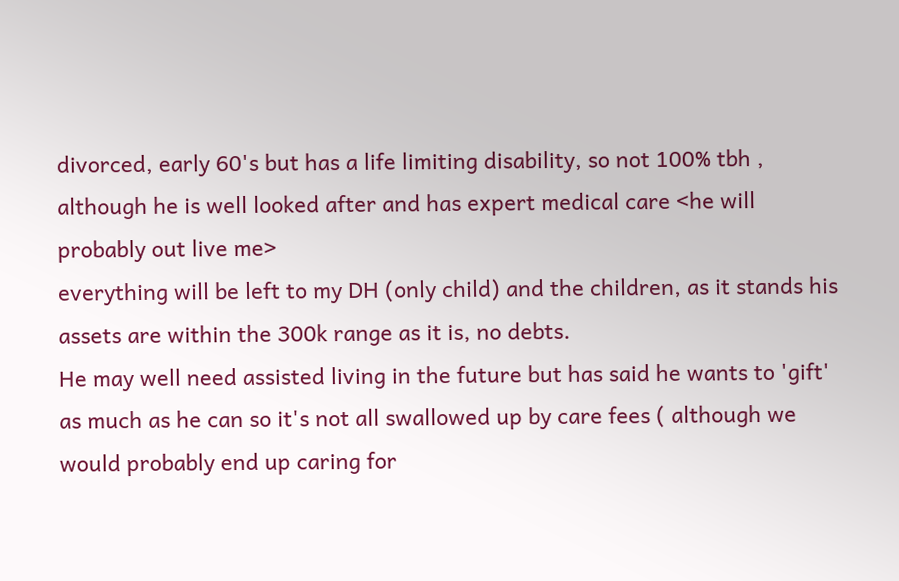divorced, early 60's but has a life limiting disability, so not 100% tbh , although he is well looked after and has expert medical care <he will probably out live me>
everything will be left to my DH (only child) and the children, as it stands his assets are within the 300k range as it is, no debts.
He may well need assisted living in the future but has said he wants to 'gift' as much as he can so it's not all swallowed up by care fees ( although we would probably end up caring for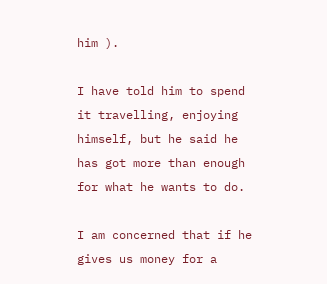him ).

I have told him to spend it travelling, enjoying himself, but he said he has got more than enough for what he wants to do.

I am concerned that if he gives us money for a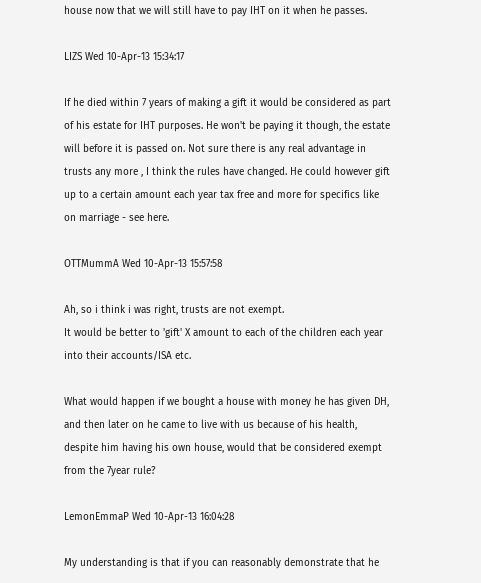house now that we will still have to pay IHT on it when he passes.

LIZS Wed 10-Apr-13 15:34:17

If he died within 7 years of making a gift it would be considered as part of his estate for IHT purposes. He won't be paying it though, the estate will before it is passed on. Not sure there is any real advantage in trusts any more , I think the rules have changed. He could however gift up to a certain amount each year tax free and more for specifics like on marriage - see here.

OTTMummA Wed 10-Apr-13 15:57:58

Ah, so i think i was right, trusts are not exempt.
It would be better to 'gift' X amount to each of the children each year into their accounts/ISA etc.

What would happen if we bought a house with money he has given DH, and then later on he came to live with us because of his health, despite him having his own house, would that be considered exempt from the 7year rule?

LemonEmmaP Wed 10-Apr-13 16:04:28

My understanding is that if you can reasonably demonstrate that he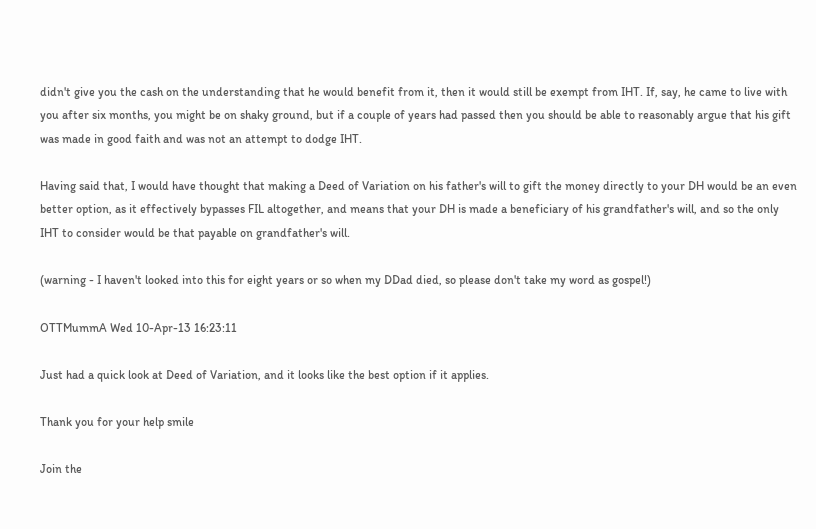didn't give you the cash on the understanding that he would benefit from it, then it would still be exempt from IHT. If, say, he came to live with you after six months, you might be on shaky ground, but if a couple of years had passed then you should be able to reasonably argue that his gift was made in good faith and was not an attempt to dodge IHT.

Having said that, I would have thought that making a Deed of Variation on his father's will to gift the money directly to your DH would be an even better option, as it effectively bypasses FIL altogether, and means that your DH is made a beneficiary of his grandfather's will, and so the only IHT to consider would be that payable on grandfather's will.

(warning - I haven't looked into this for eight years or so when my DDad died, so please don't take my word as gospel!)

OTTMummA Wed 10-Apr-13 16:23:11

Just had a quick look at Deed of Variation, and it looks like the best option if it applies.

Thank you for your help smile

Join the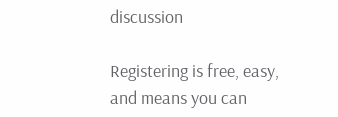discussion

Registering is free, easy, and means you can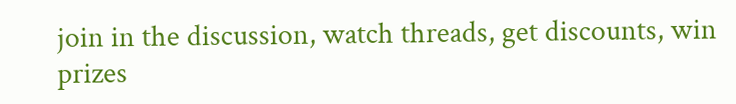join in the discussion, watch threads, get discounts, win prizes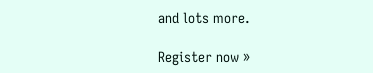and lots more.

Register now »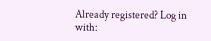Already registered? Log in with: